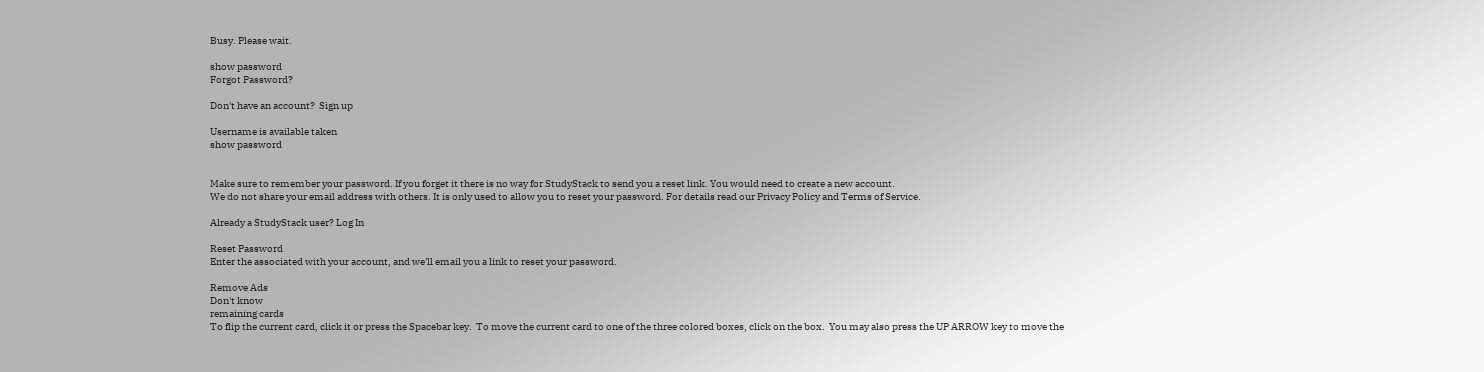Busy. Please wait.

show password
Forgot Password?

Don't have an account?  Sign up

Username is available taken
show password


Make sure to remember your password. If you forget it there is no way for StudyStack to send you a reset link. You would need to create a new account.
We do not share your email address with others. It is only used to allow you to reset your password. For details read our Privacy Policy and Terms of Service.

Already a StudyStack user? Log In

Reset Password
Enter the associated with your account, and we'll email you a link to reset your password.

Remove Ads
Don't know
remaining cards
To flip the current card, click it or press the Spacebar key.  To move the current card to one of the three colored boxes, click on the box.  You may also press the UP ARROW key to move the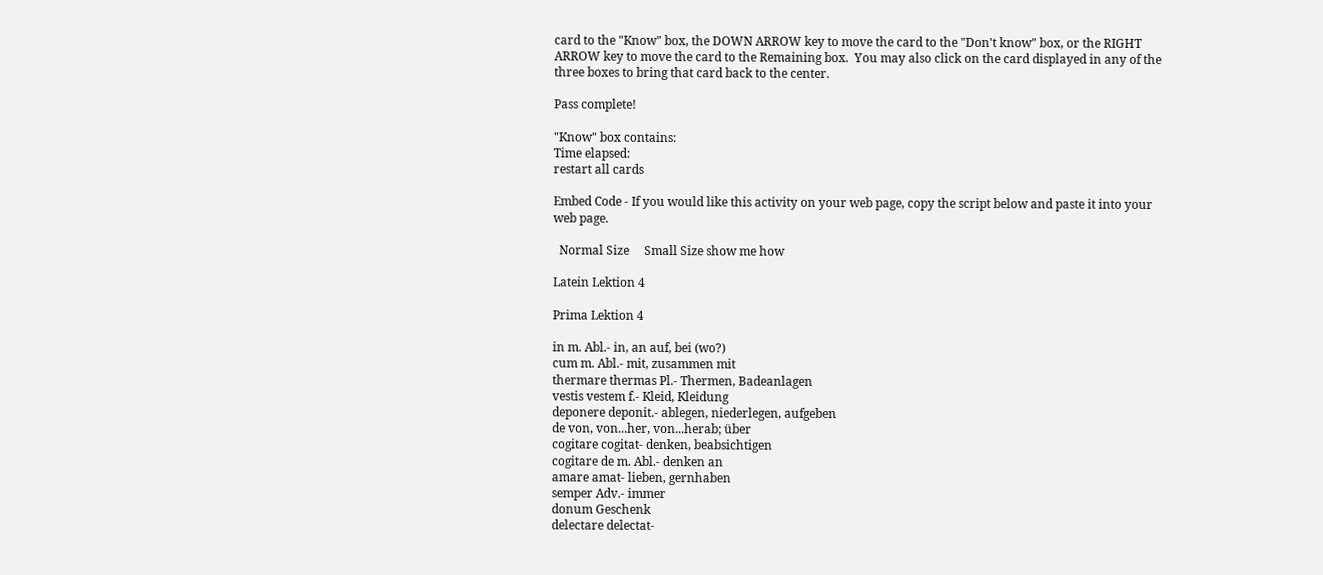card to the "Know" box, the DOWN ARROW key to move the card to the "Don't know" box, or the RIGHT ARROW key to move the card to the Remaining box.  You may also click on the card displayed in any of the three boxes to bring that card back to the center.

Pass complete!

"Know" box contains:
Time elapsed:
restart all cards

Embed Code - If you would like this activity on your web page, copy the script below and paste it into your web page.

  Normal Size     Small Size show me how

Latein Lektion 4

Prima Lektion 4

in m. Abl.- in, an auf, bei (wo?)
cum m. Abl.- mit, zusammen mit
thermare thermas Pl.- Thermen, Badeanlagen
vestis vestem f.- Kleid, Kleidung
deponere deponit.- ablegen, niederlegen, aufgeben
de von, von...her, von...herab; über
cogitare cogitat- denken, beabsichtigen
cogitare de m. Abl.- denken an
amare amat- lieben, gernhaben
semper Adv.- immer
donum Geschenk
delectare delectat-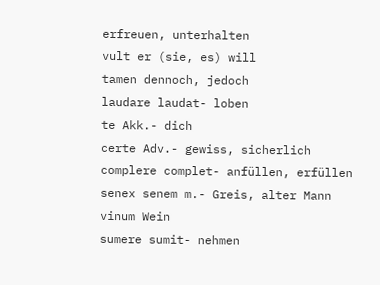erfreuen, unterhalten
vult er (sie, es) will
tamen dennoch, jedoch
laudare laudat- loben
te Akk.- dich
certe Adv.- gewiss, sicherlich
complere complet- anfüllen, erfüllen
senex senem m.- Greis, alter Mann
vinum Wein
sumere sumit- nehmen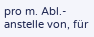pro m. Abl.- anstelle von, für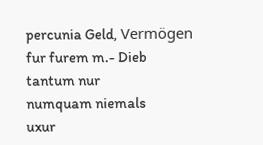percunia Geld, Vermögen
fur furem m.- Dieb
tantum nur
numquam niemals
uxur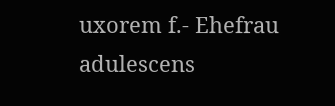uxorem f.- Ehefrau
adulescens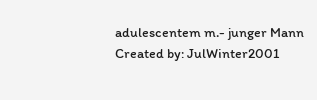adulescentem m.- junger Mann
Created by: JulWinter2001